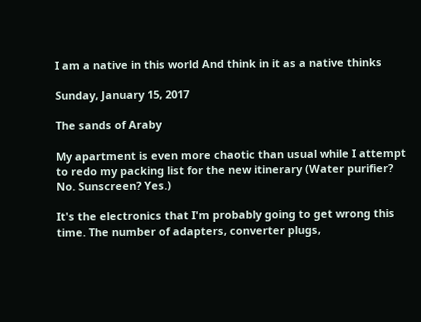I am a native in this world And think in it as a native thinks

Sunday, January 15, 2017

The sands of Araby

My apartment is even more chaotic than usual while I attempt to redo my packing list for the new itinerary (Water purifier? No. Sunscreen? Yes.)

It's the electronics that I'm probably going to get wrong this time. The number of adapters, converter plugs,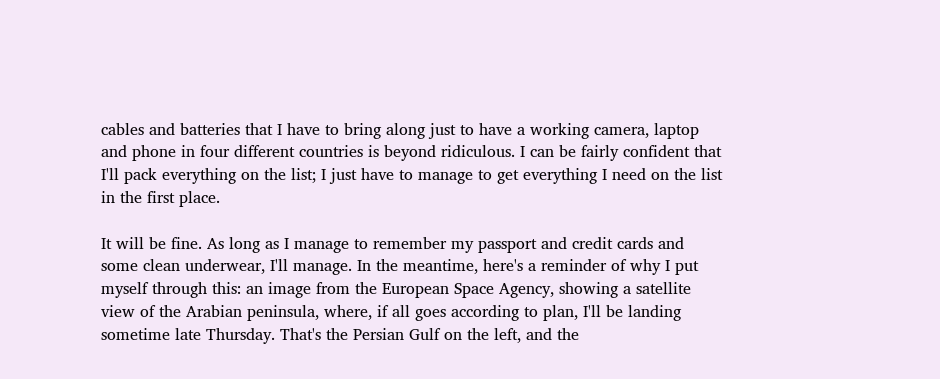cables and batteries that I have to bring along just to have a working camera, laptop and phone in four different countries is beyond ridiculous. I can be fairly confident that I'll pack everything on the list; I just have to manage to get everything I need on the list in the first place.

It will be fine. As long as I manage to remember my passport and credit cards and some clean underwear, I'll manage. In the meantime, here's a reminder of why I put myself through this: an image from the European Space Agency, showing a satellite view of the Arabian peninsula, where, if all goes according to plan, I'll be landing sometime late Thursday. That's the Persian Gulf on the left, and the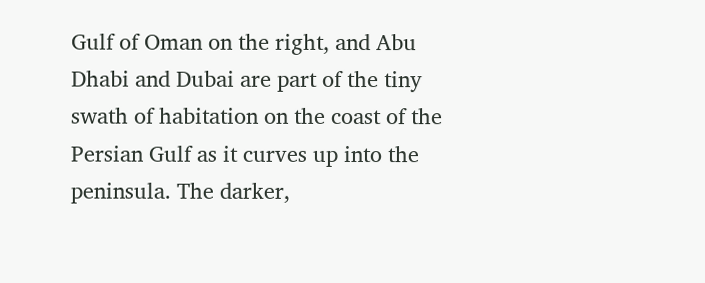Gulf of Oman on the right, and Abu Dhabi and Dubai are part of the tiny swath of habitation on the coast of the Persian Gulf as it curves up into the peninsula. The darker,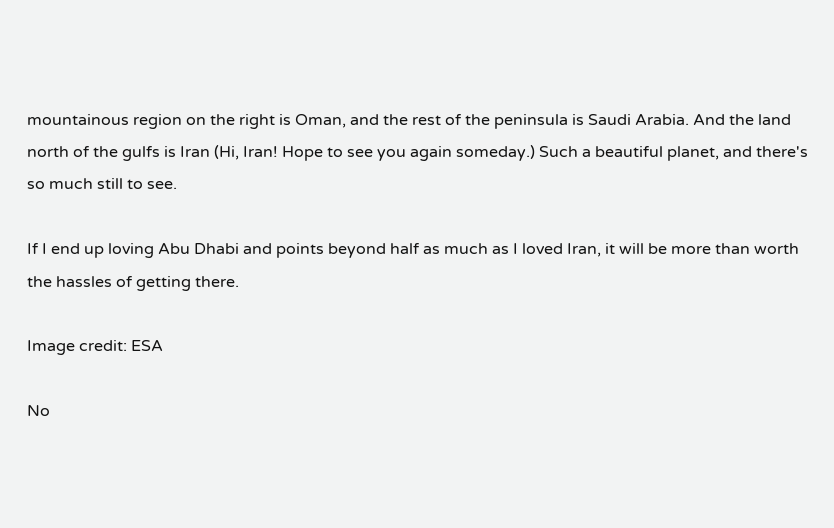mountainous region on the right is Oman, and the rest of the peninsula is Saudi Arabia. And the land north of the gulfs is Iran (Hi, Iran! Hope to see you again someday.) Such a beautiful planet, and there's so much still to see.

If I end up loving Abu Dhabi and points beyond half as much as I loved Iran, it will be more than worth the hassles of getting there.

Image credit: ESA

No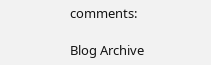comments:

Blog Archive